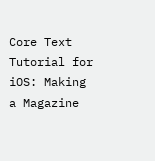Core Text Tutorial for iOS: Making a Magazine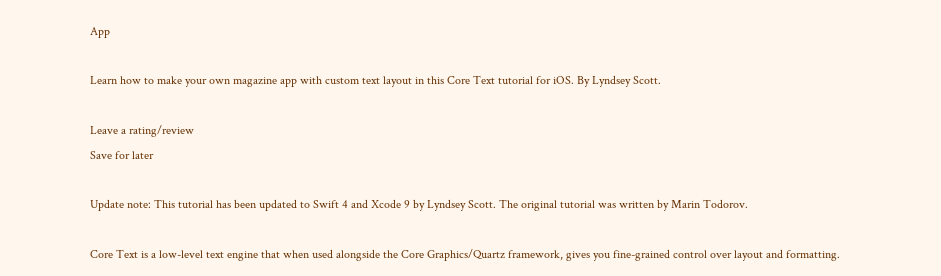App

Learn how to make your own magazine app with custom text layout in this Core Text tutorial for iOS. By Lyndsey Scott.

Leave a rating/review
Save for later

Update note: This tutorial has been updated to Swift 4 and Xcode 9 by Lyndsey Scott. The original tutorial was written by Marin Todorov.

Core Text is a low-level text engine that when used alongside the Core Graphics/Quartz framework, gives you fine-grained control over layout and formatting.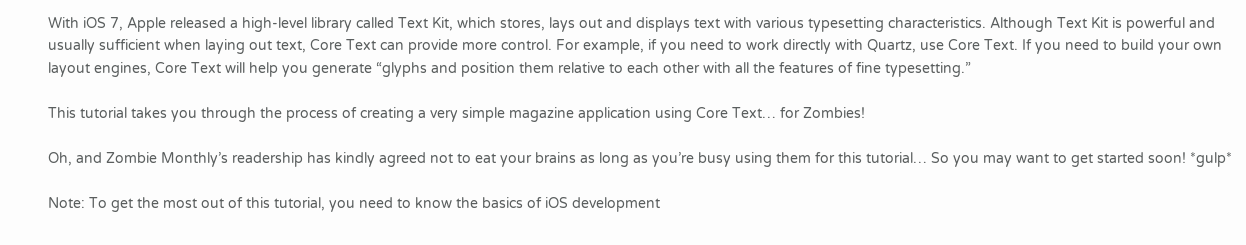With iOS 7, Apple released a high-level library called Text Kit, which stores, lays out and displays text with various typesetting characteristics. Although Text Kit is powerful and usually sufficient when laying out text, Core Text can provide more control. For example, if you need to work directly with Quartz, use Core Text. If you need to build your own layout engines, Core Text will help you generate “glyphs and position them relative to each other with all the features of fine typesetting.”

This tutorial takes you through the process of creating a very simple magazine application using Core Text… for Zombies!

Oh, and Zombie Monthly’s readership has kindly agreed not to eat your brains as long as you’re busy using them for this tutorial… So you may want to get started soon! *gulp*

Note: To get the most out of this tutorial, you need to know the basics of iOS development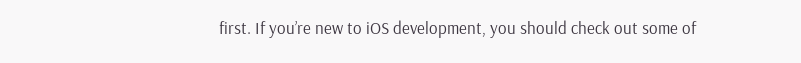first. If you’re new to iOS development, you should check out some of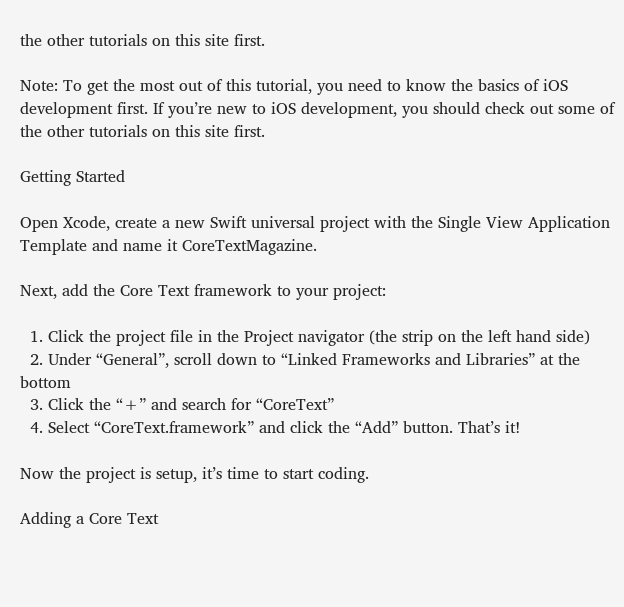the other tutorials on this site first.

Note: To get the most out of this tutorial, you need to know the basics of iOS development first. If you’re new to iOS development, you should check out some of the other tutorials on this site first.

Getting Started

Open Xcode, create a new Swift universal project with the Single View Application Template and name it CoreTextMagazine.

Next, add the Core Text framework to your project:

  1. Click the project file in the Project navigator (the strip on the left hand side)
  2. Under “General”, scroll down to “Linked Frameworks and Libraries” at the bottom
  3. Click the “+” and search for “CoreText”
  4. Select “CoreText.framework” and click the “Add” button. That’s it!

Now the project is setup, it’s time to start coding.

Adding a Core Text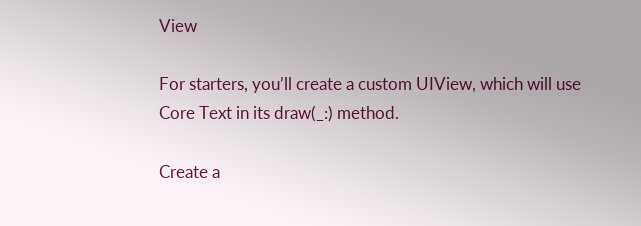View

For starters, you’ll create a custom UIView, which will use Core Text in its draw(_:) method.

Create a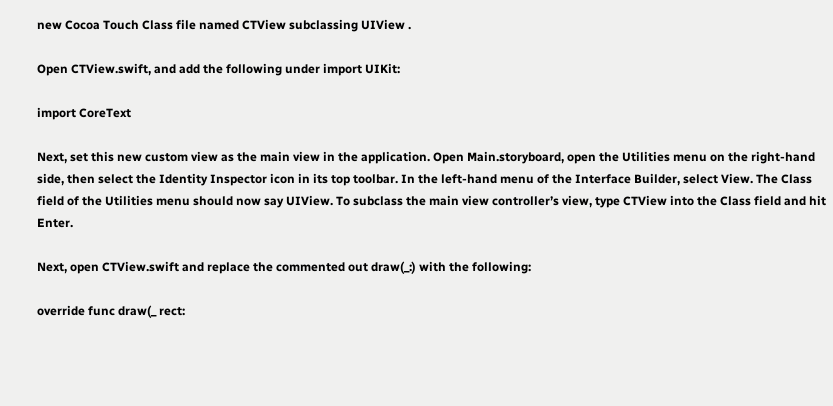new Cocoa Touch Class file named CTView subclassing UIView .

Open CTView.swift, and add the following under import UIKit:

import CoreText

Next, set this new custom view as the main view in the application. Open Main.storyboard, open the Utilities menu on the right-hand side, then select the Identity Inspector icon in its top toolbar. In the left-hand menu of the Interface Builder, select View. The Class field of the Utilities menu should now say UIView. To subclass the main view controller’s view, type CTView into the Class field and hit Enter.

Next, open CTView.swift and replace the commented out draw(_:) with the following:

override func draw(_ rect: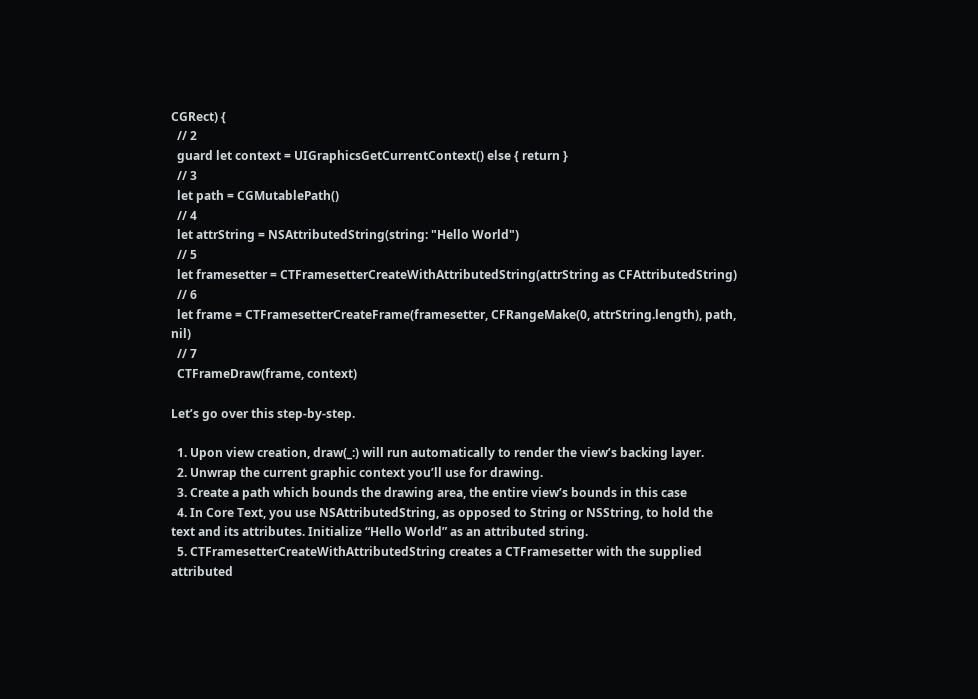CGRect) {
  // 2
  guard let context = UIGraphicsGetCurrentContext() else { return }
  // 3
  let path = CGMutablePath()
  // 4
  let attrString = NSAttributedString(string: "Hello World")
  // 5
  let framesetter = CTFramesetterCreateWithAttributedString(attrString as CFAttributedString)
  // 6
  let frame = CTFramesetterCreateFrame(framesetter, CFRangeMake(0, attrString.length), path, nil)
  // 7
  CTFrameDraw(frame, context)

Let’s go over this step-by-step.

  1. Upon view creation, draw(_:) will run automatically to render the view’s backing layer.
  2. Unwrap the current graphic context you’ll use for drawing.
  3. Create a path which bounds the drawing area, the entire view’s bounds in this case
  4. In Core Text, you use NSAttributedString, as opposed to String or NSString, to hold the text and its attributes. Initialize “Hello World” as an attributed string.
  5. CTFramesetterCreateWithAttributedString creates a CTFramesetter with the supplied attributed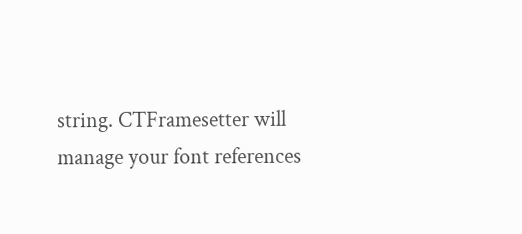string. CTFramesetter will manage your font references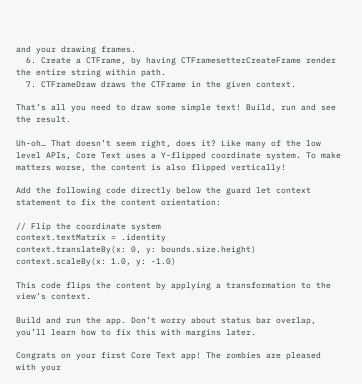and your drawing frames.
  6. Create a CTFrame, by having CTFramesetterCreateFrame render the entire string within path.
  7. CTFrameDraw draws the CTFrame in the given context.

That’s all you need to draw some simple text! Build, run and see the result.

Uh-oh… That doesn’t seem right, does it? Like many of the low level APIs, Core Text uses a Y-flipped coordinate system. To make matters worse, the content is also flipped vertically!

Add the following code directly below the guard let context statement to fix the content orientation:

// Flip the coordinate system
context.textMatrix = .identity
context.translateBy(x: 0, y: bounds.size.height)
context.scaleBy(x: 1.0, y: -1.0)

This code flips the content by applying a transformation to the view’s context.

Build and run the app. Don’t worry about status bar overlap, you’ll learn how to fix this with margins later.

Congrats on your first Core Text app! The zombies are pleased with your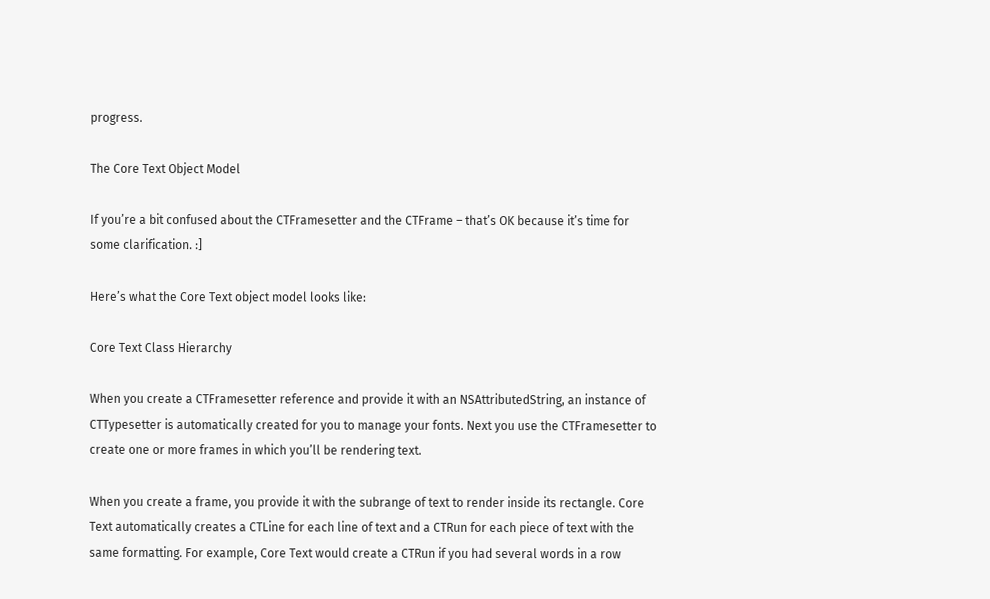progress.

The Core Text Object Model

If you’re a bit confused about the CTFramesetter and the CTFrame – that’s OK because it’s time for some clarification. :]

Here’s what the Core Text object model looks like:

Core Text Class Hierarchy

When you create a CTFramesetter reference and provide it with an NSAttributedString, an instance of CTTypesetter is automatically created for you to manage your fonts. Next you use the CTFramesetter to create one or more frames in which you’ll be rendering text.

When you create a frame, you provide it with the subrange of text to render inside its rectangle. Core Text automatically creates a CTLine for each line of text and a CTRun for each piece of text with the same formatting. For example, Core Text would create a CTRun if you had several words in a row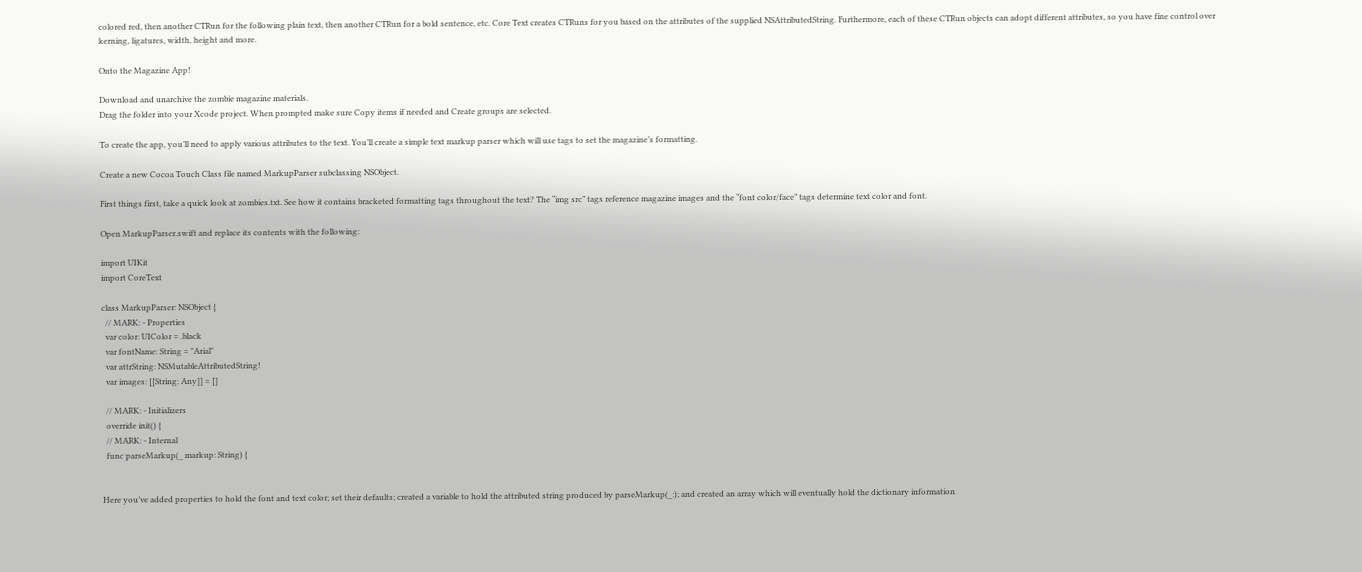colored red, then another CTRun for the following plain text, then another CTRun for a bold sentence, etc. Core Text creates CTRuns for you based on the attributes of the supplied NSAttributedString. Furthermore, each of these CTRun objects can adopt different attributes, so you have fine control over kerning, ligatures, width, height and more.

Onto the Magazine App!

Download and unarchive the zombie magazine materials.
Drag the folder into your Xcode project. When prompted make sure Copy items if needed and Create groups are selected.

To create the app, you’ll need to apply various attributes to the text. You’ll create a simple text markup parser which will use tags to set the magazine’s formatting.

Create a new Cocoa Touch Class file named MarkupParser subclassing NSObject.

First things first, take a quick look at zombies.txt. See how it contains bracketed formatting tags throughout the text? The “img src” tags reference magazine images and the “font color/face” tags determine text color and font.

Open MarkupParser.swift and replace its contents with the following:

import UIKit
import CoreText

class MarkupParser: NSObject {
  // MARK: - Properties
  var color: UIColor = .black
  var fontName: String = "Arial"
  var attrString: NSMutableAttributedString!
  var images: [[String: Any]] = []

  // MARK: - Initializers
  override init() {
  // MARK: - Internal
  func parseMarkup(_ markup: String) {


Here you’ve added properties to hold the font and text color; set their defaults; created a variable to hold the attributed string produced by parseMarkup(_:); and created an array which will eventually hold the dictionary information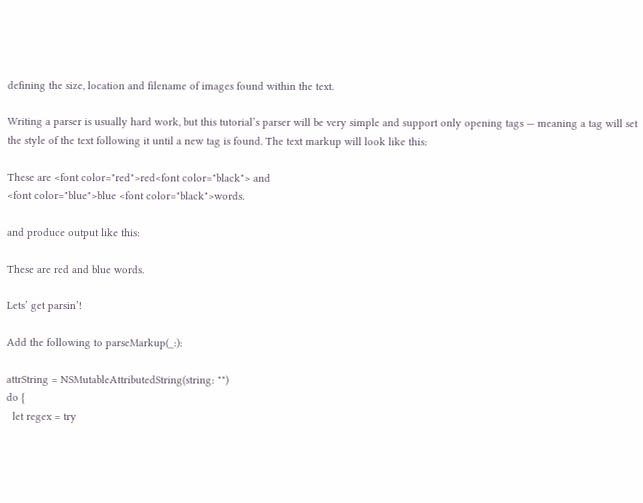defining the size, location and filename of images found within the text.

Writing a parser is usually hard work, but this tutorial’s parser will be very simple and support only opening tags — meaning a tag will set the style of the text following it until a new tag is found. The text markup will look like this:

These are <font color="red">red<font color="black"> and
<font color="blue">blue <font color="black">words.

and produce output like this:

These are red and blue words.

Lets’ get parsin’!

Add the following to parseMarkup(_:):

attrString = NSMutableAttributedString(string: "")
do {
  let regex = try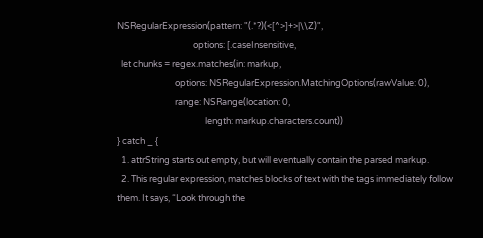NSRegularExpression(pattern: "(.*?)(<[^>]+>|\\Z)",
                                      options: [.caseInsensitive,
  let chunks = regex.matches(in: markup,
                             options: NSRegularExpression.MatchingOptions(rawValue: 0),
                             range: NSRange(location: 0,
                                            length: markup.characters.count))
} catch _ {
  1. attrString starts out empty, but will eventually contain the parsed markup.
  2. This regular expression, matches blocks of text with the tags immediately follow them. It says, “Look through the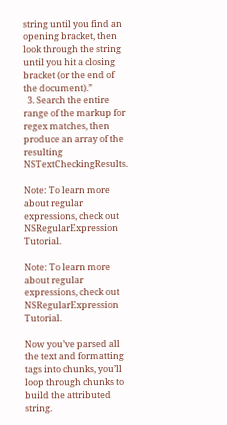string until you find an opening bracket, then look through the string until you hit a closing bracket (or the end of the document).”
  3. Search the entire range of the markup for regex matches, then produce an array of the resulting NSTextCheckingResults.

Note: To learn more about regular expressions, check out NSRegularExpression Tutorial.

Note: To learn more about regular expressions, check out NSRegularExpression Tutorial.

Now you’ve parsed all the text and formatting tags into chunks, you’ll loop through chunks to build the attributed string.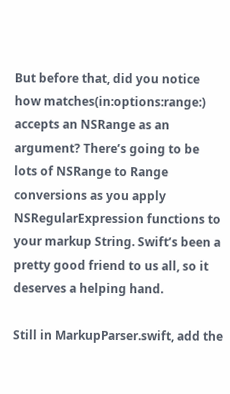But before that, did you notice how matches(in:options:range:) accepts an NSRange as an argument? There’s going to be lots of NSRange to Range conversions as you apply NSRegularExpression functions to your markup String. Swift’s been a pretty good friend to us all, so it deserves a helping hand.

Still in MarkupParser.swift, add the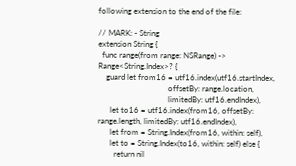following extension to the end of the file:

// MARK: - String
extension String {
  func range(from range: NSRange) -> Range<String.Index>? {
    guard let from16 = utf16.index(utf16.startIndex,
                                   offsetBy: range.location,
                                   limitedBy: utf16.endIndex),
      let to16 = utf16.index(from16, offsetBy: range.length, limitedBy: utf16.endIndex),
      let from = String.Index(from16, within: self),
      let to = String.Index(to16, within: self) else {
        return nil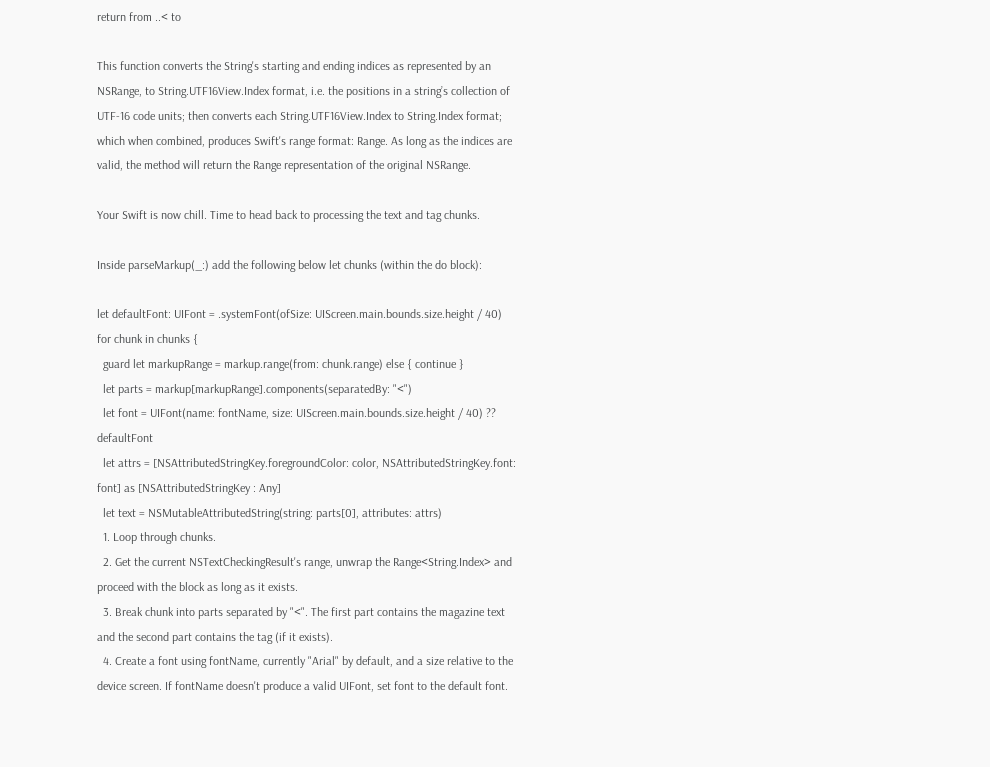return from ..< to

This function converts the String's starting and ending indices as represented by an NSRange, to String.UTF16View.Index format, i.e. the positions in a string’s collection of UTF-16 code units; then converts each String.UTF16View.Index to String.Index format; which when combined, produces Swift's range format: Range. As long as the indices are valid, the method will return the Range representation of the original NSRange.

Your Swift is now chill. Time to head back to processing the text and tag chunks.

Inside parseMarkup(_:) add the following below let chunks (within the do block):

let defaultFont: UIFont = .systemFont(ofSize: UIScreen.main.bounds.size.height / 40)
for chunk in chunks {
  guard let markupRange = markup.range(from: chunk.range) else { continue }
  let parts = markup[markupRange].components(separatedBy: "<")
  let font = UIFont(name: fontName, size: UIScreen.main.bounds.size.height / 40) ?? defaultFont
  let attrs = [NSAttributedStringKey.foregroundColor: color, NSAttributedStringKey.font: font] as [NSAttributedStringKey : Any]
  let text = NSMutableAttributedString(string: parts[0], attributes: attrs)
  1. Loop through chunks.
  2. Get the current NSTextCheckingResult's range, unwrap the Range<String.Index> and proceed with the block as long as it exists.
  3. Break chunk into parts separated by "<". The first part contains the magazine text and the second part contains the tag (if it exists).
  4. Create a font using fontName, currently "Arial" by default, and a size relative to the device screen. If fontName doesn't produce a valid UIFont, set font to the default font.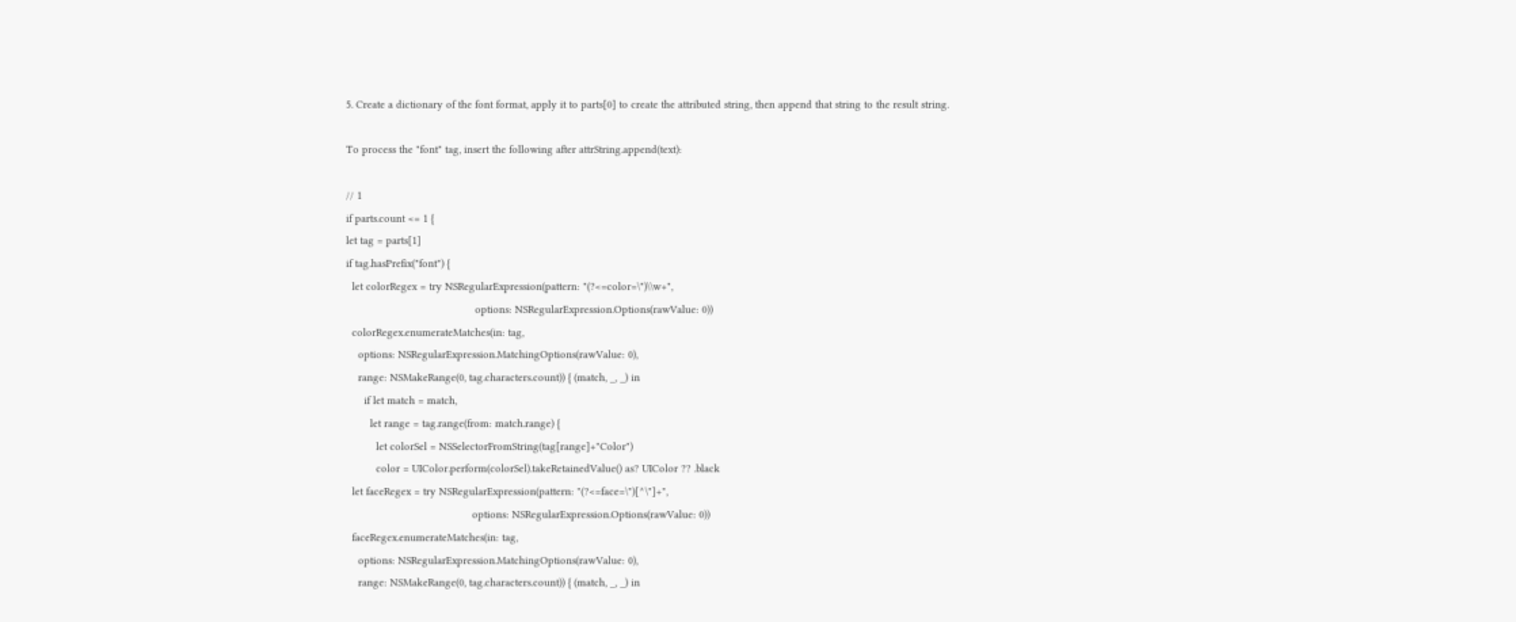5. Create a dictionary of the font format, apply it to parts[0] to create the attributed string, then append that string to the result string.

To process the "font" tag, insert the following after attrString.append(text):

// 1
if parts.count <= 1 {
let tag = parts[1]
if tag.hasPrefix("font") {
  let colorRegex = try NSRegularExpression(pattern: "(?<=color=\")\\w+",
                                           options: NSRegularExpression.Options(rawValue: 0))
  colorRegex.enumerateMatches(in: tag,
    options: NSRegularExpression.MatchingOptions(rawValue: 0),
    range: NSMakeRange(0, tag.characters.count)) { (match, _, _) in
      if let match = match,
        let range = tag.range(from: match.range) {
          let colorSel = NSSelectorFromString(tag[range]+"Color")
          color = UIColor.perform(colorSel).takeRetainedValue() as? UIColor ?? .black
  let faceRegex = try NSRegularExpression(pattern: "(?<=face=\")[^\"]+",
                                          options: NSRegularExpression.Options(rawValue: 0))
  faceRegex.enumerateMatches(in: tag,
    options: NSRegularExpression.MatchingOptions(rawValue: 0),
    range: NSMakeRange(0, tag.characters.count)) { (match, _, _) in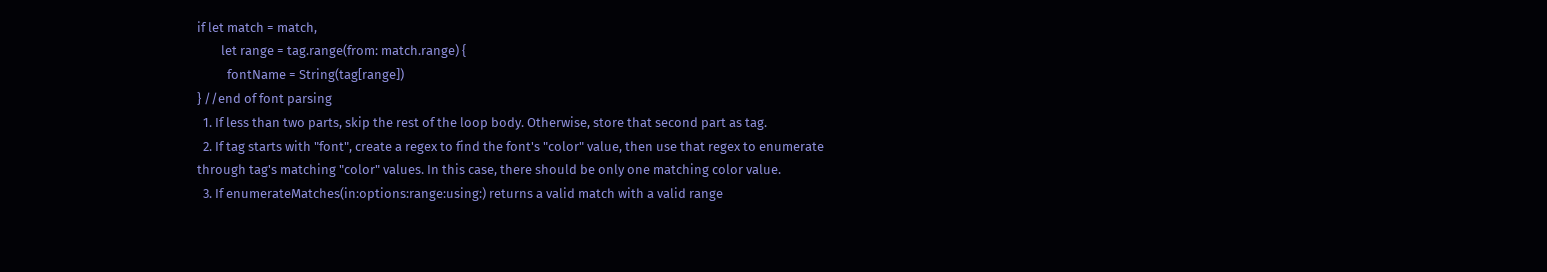if let match = match,
        let range = tag.range(from: match.range) {
          fontName = String(tag[range])
} //end of font parsing
  1. If less than two parts, skip the rest of the loop body. Otherwise, store that second part as tag.
  2. If tag starts with "font", create a regex to find the font's "color" value, then use that regex to enumerate through tag's matching "color" values. In this case, there should be only one matching color value.
  3. If enumerateMatches(in:options:range:using:) returns a valid match with a valid range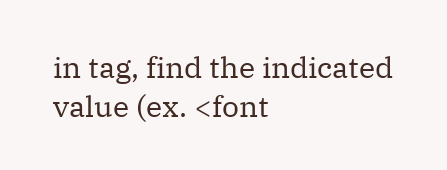in tag, find the indicated value (ex. <font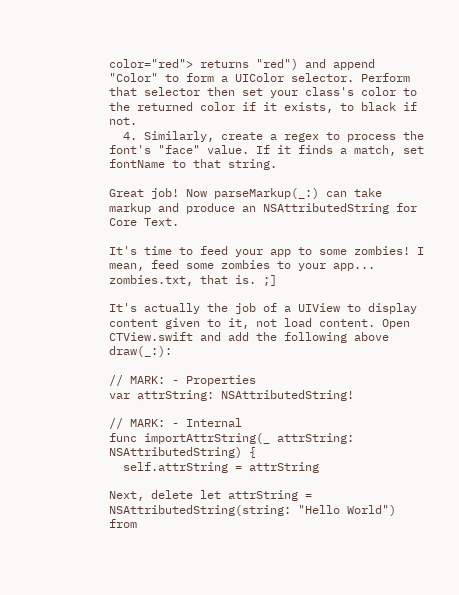color="red"> returns "red") and append "Color" to form a UIColor selector. Perform that selector then set your class's color to the returned color if it exists, to black if not.
  4. Similarly, create a regex to process the font's "face" value. If it finds a match, set fontName to that string.

Great job! Now parseMarkup(_:) can take markup and produce an NSAttributedString for Core Text.

It's time to feed your app to some zombies! I mean, feed some zombies to your app... zombies.txt, that is. ;]

It's actually the job of a UIView to display content given to it, not load content. Open CTView.swift and add the following above draw(_:):

// MARK: - Properties
var attrString: NSAttributedString!

// MARK: - Internal
func importAttrString(_ attrString: NSAttributedString) {
  self.attrString = attrString

Next, delete let attrString = NSAttributedString(string: "Hello World") from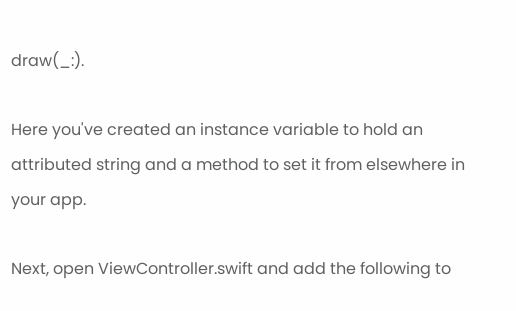draw(_:).

Here you've created an instance variable to hold an attributed string and a method to set it from elsewhere in your app.

Next, open ViewController.swift and add the following to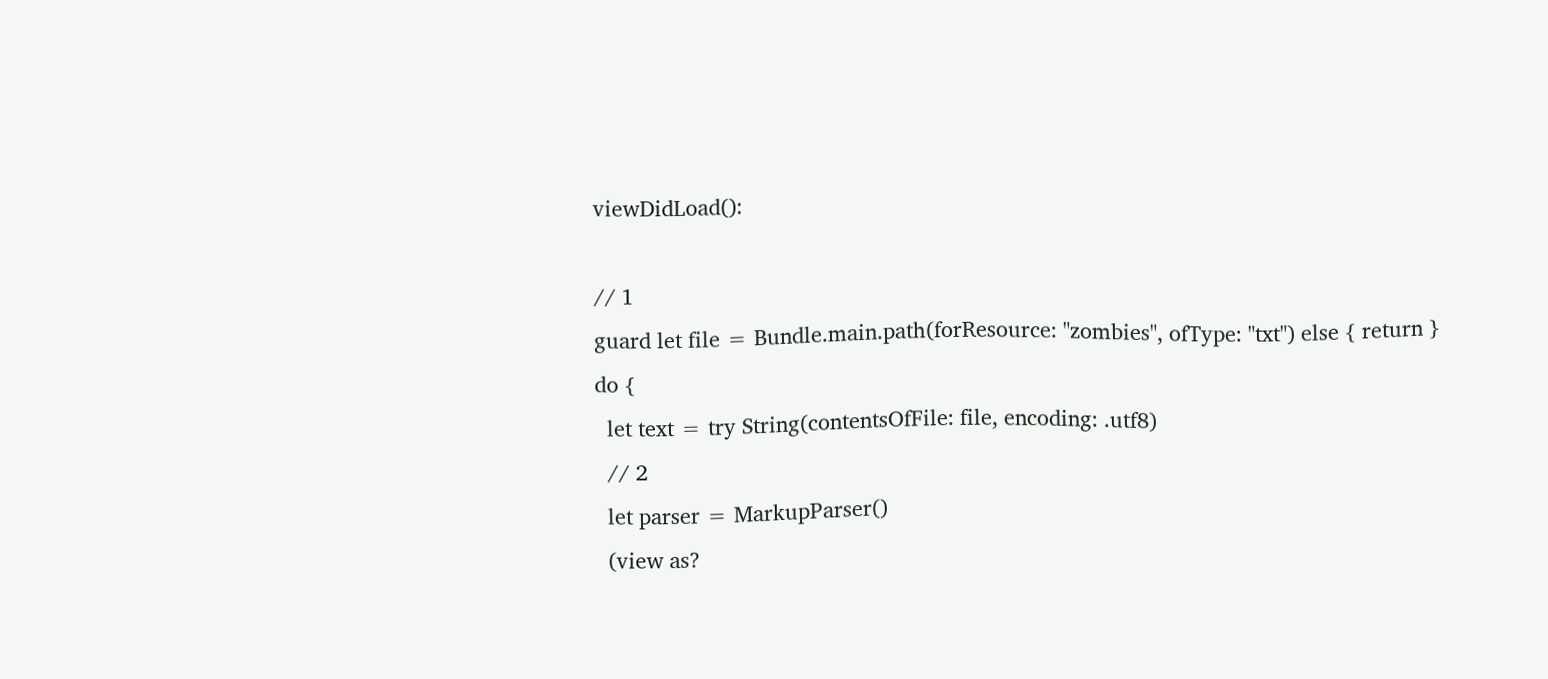viewDidLoad():

// 1
guard let file = Bundle.main.path(forResource: "zombies", ofType: "txt") else { return }
do {
  let text = try String(contentsOfFile: file, encoding: .utf8)
  // 2
  let parser = MarkupParser()
  (view as?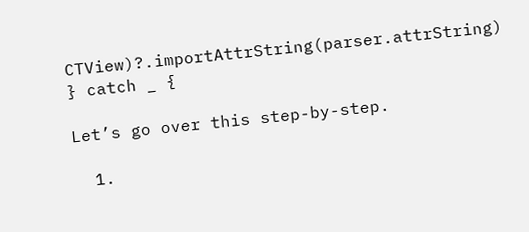CTView)?.importAttrString(parser.attrString)
} catch _ {

Let’s go over this step-by-step.

  1.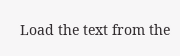Load the text from the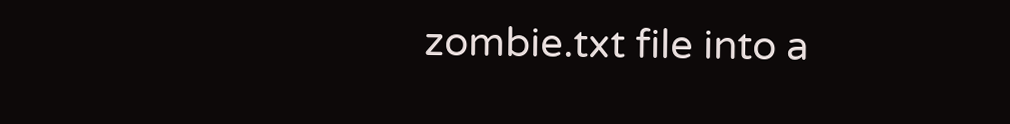zombie.txt file into a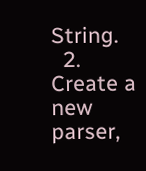String.
  2. Create a new parser,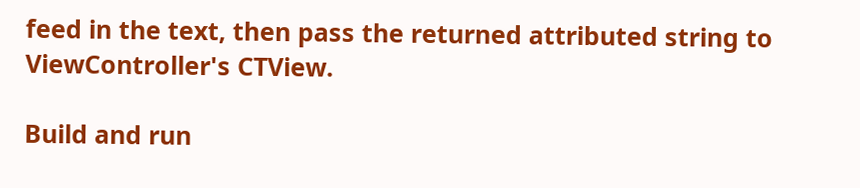feed in the text, then pass the returned attributed string to ViewController's CTView.

Build and run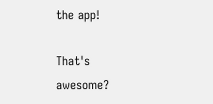the app!

That's awesome?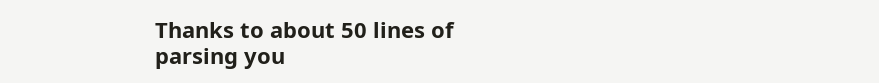Thanks to about 50 lines of parsing you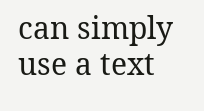can simply use a text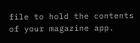file to hold the contents of your magazine app.